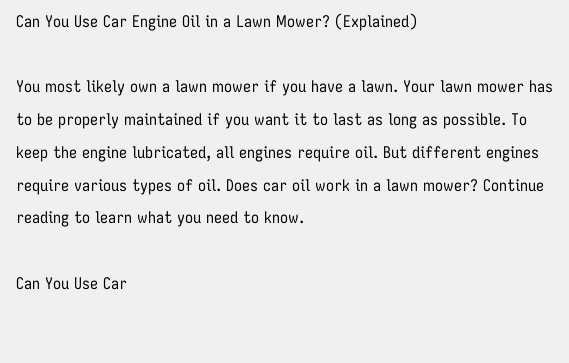Can You Use Car Engine Oil in a Lawn Mower? (Explained)

You most likely own a lawn mower if you have a lawn. Your lawn mower has to be properly maintained if you want it to last as long as possible. To keep the engine lubricated, all engines require oil. But different engines require various types of oil. Does car oil work in a lawn mower? Continue reading to learn what you need to know.

Can You Use Car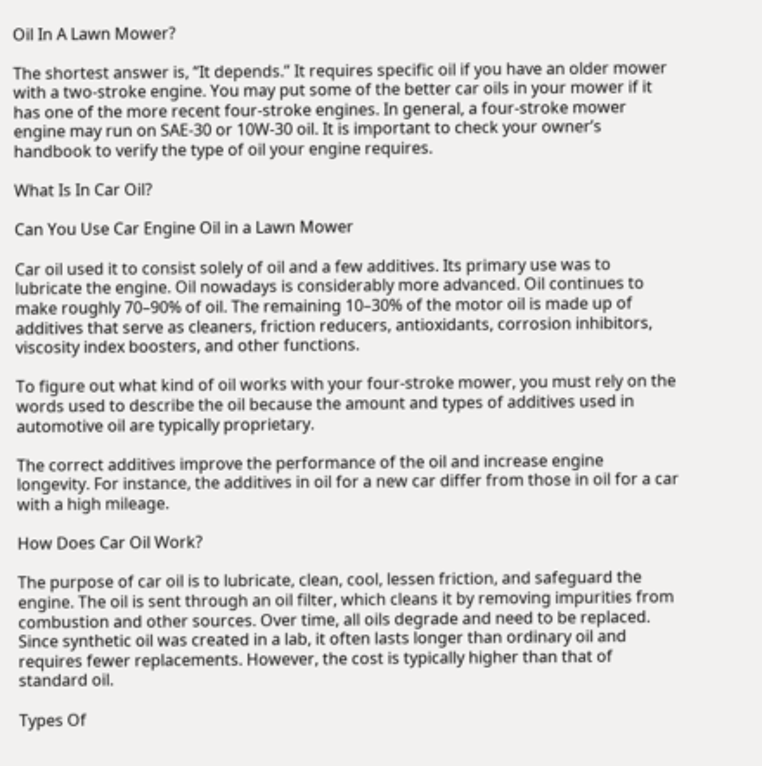Oil In A Lawn Mower?

The shortest answer is, “It depends.” It requires specific oil if you have an older mower with a two-stroke engine. You may put some of the better car oils in your mower if it has one of the more recent four-stroke engines. In general, a four-stroke mower engine may run on SAE-30 or 10W-30 oil. It is important to check your owner’s handbook to verify the type of oil your engine requires.

What Is In Car Oil?

Can You Use Car Engine Oil in a Lawn Mower

Car oil used it to consist solely of oil and a few additives. Its primary use was to lubricate the engine. Oil nowadays is considerably more advanced. Oil continues to make roughly 70–90% of oil. The remaining 10–30% of the motor oil is made up of additives that serve as cleaners, friction reducers, antioxidants, corrosion inhibitors, viscosity index boosters, and other functions.

To figure out what kind of oil works with your four-stroke mower, you must rely on the words used to describe the oil because the amount and types of additives used in automotive oil are typically proprietary.

The correct additives improve the performance of the oil and increase engine longevity. For instance, the additives in oil for a new car differ from those in oil for a car with a high mileage.

How Does Car Oil Work?

The purpose of car oil is to lubricate, clean, cool, lessen friction, and safeguard the engine. The oil is sent through an oil filter, which cleans it by removing impurities from combustion and other sources. Over time, all oils degrade and need to be replaced. Since synthetic oil was created in a lab, it often lasts longer than ordinary oil and requires fewer replacements. However, the cost is typically higher than that of standard oil.

Types Of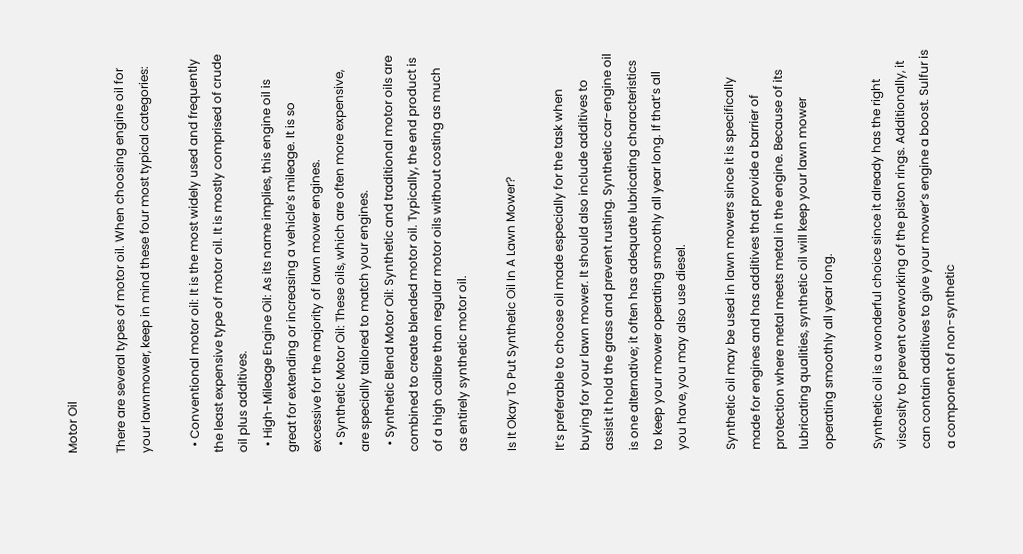Motor Oil

There are several types of motor oil. When choosing engine oil for your lawnmower, keep in mind these four most typical categories:

  • Conventional motor oil: It is the most widely used and frequently the least expensive type of motor oil. It is mostly comprised of crude oil plus additives.
  • High-Mileage Engine Oil: As its name implies, this engine oil is great for extending or increasing a vehicle’s mileage. It is so excessive for the majority of lawn mower engines.
  • Synthetic Motor Oil: These oils, which are often more expensive, are specially tailored to match your engines.
  • Synthetic Blend Motor Oil: Synthetic and traditional motor oils are combined to create blended motor oil. Typically, the end product is of a high calibre than regular motor oils without costing as much as entirely synthetic motor oil.

Is It Okay To Put Synthetic Oil In A Lawn Mower?

It’s preferable to choose oil made especially for the task when buying for your lawn mower. It should also include additives to assist it hold the grass and prevent rusting. Synthetic car-engine oil is one alternative; it often has adequate lubricating characteristics to keep your mower operating smoothly all year long. If that’s all you have, you may also use diesel.

Synthetic oil may be used in lawn mowers since it is specifically made for engines and has additives that provide a barrier of protection where metal meets metal in the engine. Because of its lubricating qualities, synthetic oil will keep your lawn mower operating smoothly all year long.

Synthetic oil is a wonderful choice since it already has the right viscosity to prevent overworking of the piston rings. Additionally, it can contain additives to give your mower’s engine a boost. Sulfur is a component of non-synthetic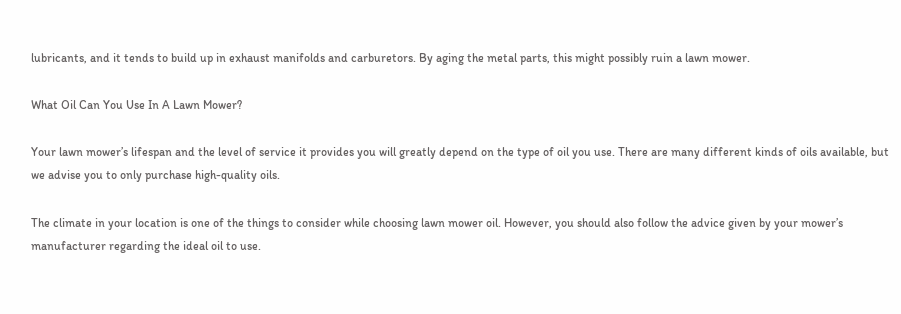lubricants, and it tends to build up in exhaust manifolds and carburetors. By aging the metal parts, this might possibly ruin a lawn mower.

What Oil Can You Use In A Lawn Mower?

Your lawn mower’s lifespan and the level of service it provides you will greatly depend on the type of oil you use. There are many different kinds of oils available, but we advise you to only purchase high-quality oils.

The climate in your location is one of the things to consider while choosing lawn mower oil. However, you should also follow the advice given by your mower’s manufacturer regarding the ideal oil to use.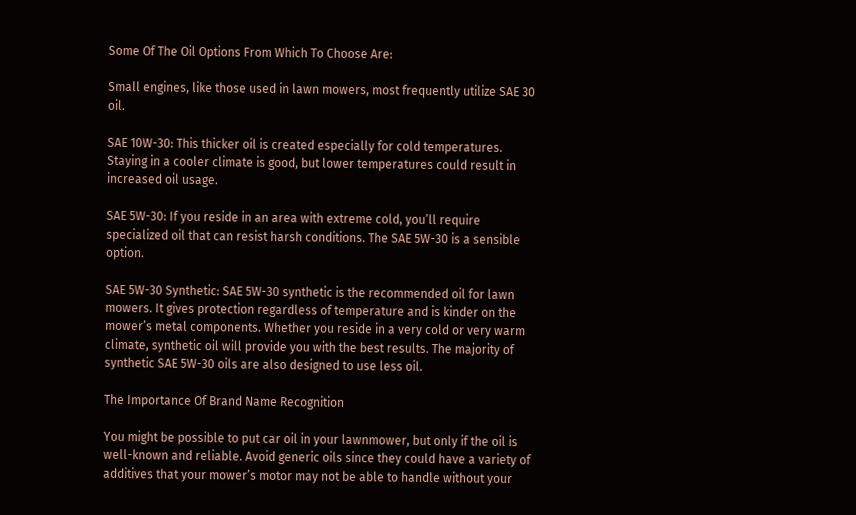Some Of The Oil Options From Which To Choose Are:

Small engines, like those used in lawn mowers, most frequently utilize SAE 30 oil.

SAE 10W-30: This thicker oil is created especially for cold temperatures. Staying in a cooler climate is good, but lower temperatures could result in increased oil usage.

SAE 5W-30: If you reside in an area with extreme cold, you’ll require specialized oil that can resist harsh conditions. The SAE 5W-30 is a sensible option.

SAE 5W-30 Synthetic: SAE 5W-30 synthetic is the recommended oil for lawn mowers. It gives protection regardless of temperature and is kinder on the mower’s metal components. Whether you reside in a very cold or very warm climate, synthetic oil will provide you with the best results. The majority of synthetic SAE 5W-30 oils are also designed to use less oil.

The Importance Of Brand Name Recognition

You might be possible to put car oil in your lawnmower, but only if the oil is well-known and reliable. Avoid generic oils since they could have a variety of additives that your mower’s motor may not be able to handle without your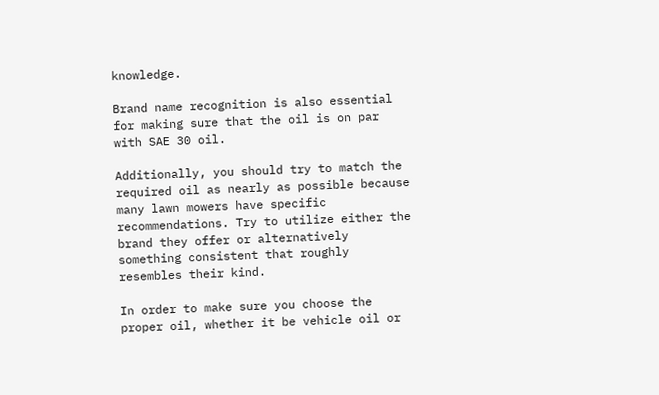knowledge.

Brand name recognition is also essential for making sure that the oil is on par with SAE 30 oil.

Additionally, you should try to match the required oil as nearly as possible because many lawn mowers have specific recommendations. Try to utilize either the brand they offer or alternatively something consistent that roughly resembles their kind.

In order to make sure you choose the proper oil, whether it be vehicle oil or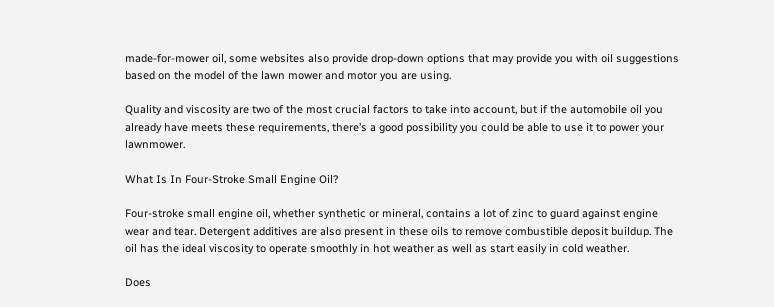made-for-mower oil, some websites also provide drop-down options that may provide you with oil suggestions based on the model of the lawn mower and motor you are using.

Quality and viscosity are two of the most crucial factors to take into account, but if the automobile oil you already have meets these requirements, there’s a good possibility you could be able to use it to power your lawnmower.

What Is In Four-Stroke Small Engine Oil?

Four-stroke small engine oil, whether synthetic or mineral, contains a lot of zinc to guard against engine wear and tear. Detergent additives are also present in these oils to remove combustible deposit buildup. The oil has the ideal viscosity to operate smoothly in hot weather as well as start easily in cold weather.

Does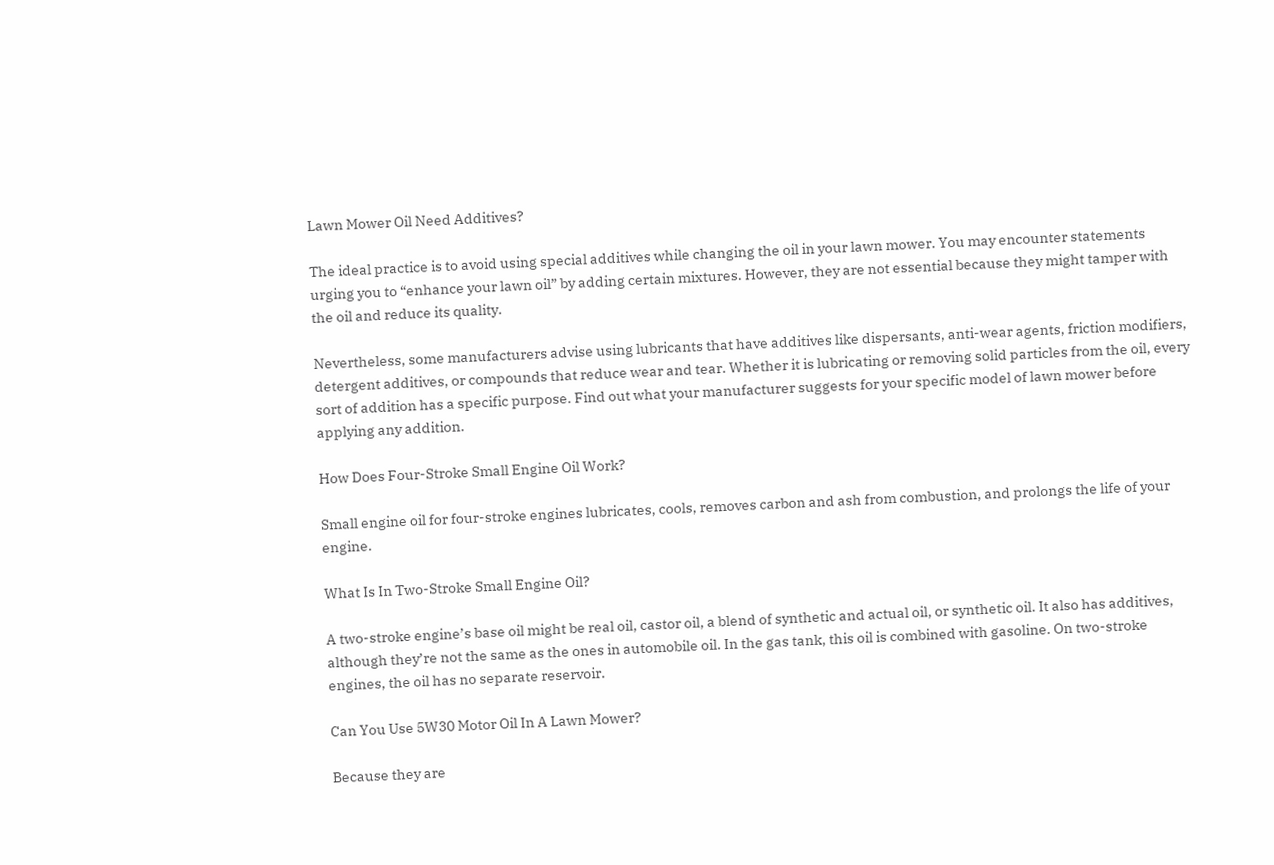Lawn Mower Oil Need Additives?

The ideal practice is to avoid using special additives while changing the oil in your lawn mower. You may encounter statements urging you to “enhance your lawn oil” by adding certain mixtures. However, they are not essential because they might tamper with the oil and reduce its quality.

Nevertheless, some manufacturers advise using lubricants that have additives like dispersants, anti-wear agents, friction modifiers, detergent additives, or compounds that reduce wear and tear. Whether it is lubricating or removing solid particles from the oil, every sort of addition has a specific purpose. Find out what your manufacturer suggests for your specific model of lawn mower before applying any addition.

How Does Four-Stroke Small Engine Oil Work?

Small engine oil for four-stroke engines lubricates, cools, removes carbon and ash from combustion, and prolongs the life of your engine.

What Is In Two-Stroke Small Engine Oil?

A two-stroke engine’s base oil might be real oil, castor oil, a blend of synthetic and actual oil, or synthetic oil. It also has additives, although they’re not the same as the ones in automobile oil. In the gas tank, this oil is combined with gasoline. On two-stroke engines, the oil has no separate reservoir.

Can You Use 5W30 Motor Oil In A Lawn Mower?

Because they are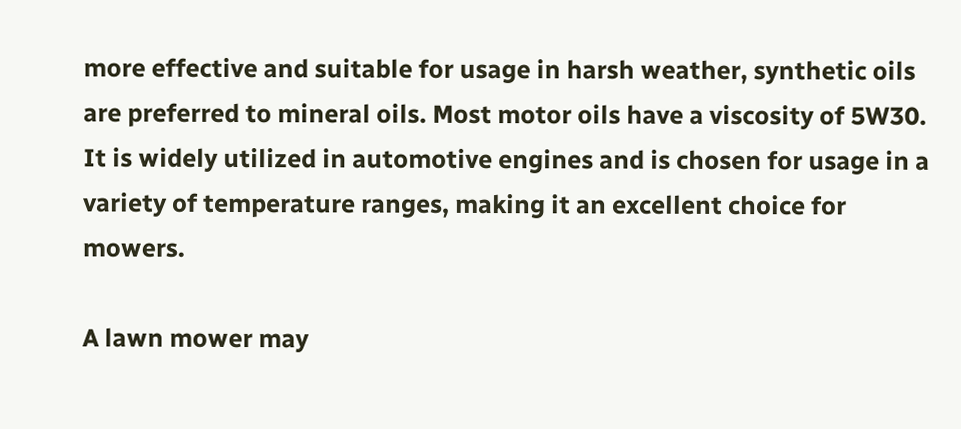more effective and suitable for usage in harsh weather, synthetic oils are preferred to mineral oils. Most motor oils have a viscosity of 5W30. It is widely utilized in automotive engines and is chosen for usage in a variety of temperature ranges, making it an excellent choice for mowers.

A lawn mower may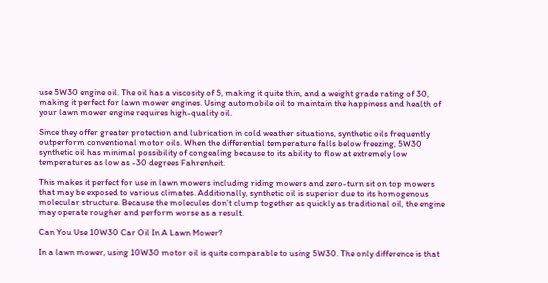use 5W30 engine oil. The oil has a viscosity of 5, making it quite thin, and a weight grade rating of 30, making it perfect for lawn mower engines. Using automobile oil to maintain the happiness and health of your lawn mower engine requires high-quality oil.

Since they offer greater protection and lubrication in cold weather situations, synthetic oils frequently outperform conventional motor oils. When the differential temperature falls below freezing, 5W30 synthetic oil has minimal possibility of congealing because to its ability to flow at extremely low temperatures as low as -30 degrees Fahrenheit.

This makes it perfect for use in lawn mowers including riding mowers and zero-turn sit on top mowers that may be exposed to various climates. Additionally, synthetic oil is superior due to its homogenous molecular structure. Because the molecules don’t clump together as quickly as traditional oil, the engine may operate rougher and perform worse as a result.

Can You Use 10W30 Car Oil In A Lawn Mower?

In a lawn mower, using 10W30 motor oil is quite comparable to using 5W30. The only difference is that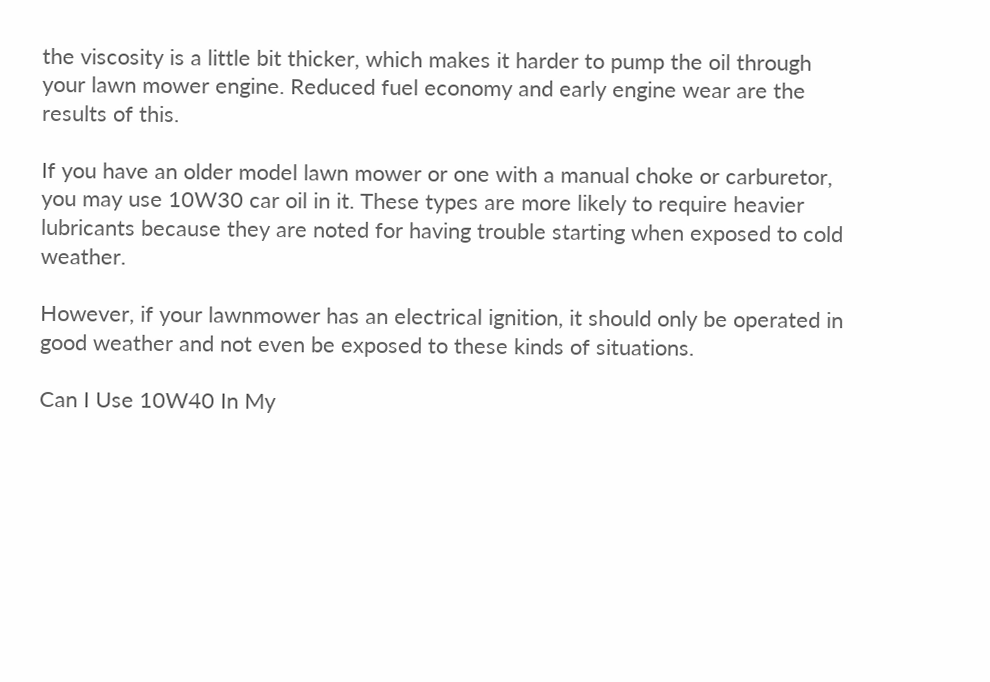the viscosity is a little bit thicker, which makes it harder to pump the oil through your lawn mower engine. Reduced fuel economy and early engine wear are the results of this.

If you have an older model lawn mower or one with a manual choke or carburetor, you may use 10W30 car oil in it. These types are more likely to require heavier lubricants because they are noted for having trouble starting when exposed to cold weather.

However, if your lawnmower has an electrical ignition, it should only be operated in good weather and not even be exposed to these kinds of situations.

Can I Use 10W40 In My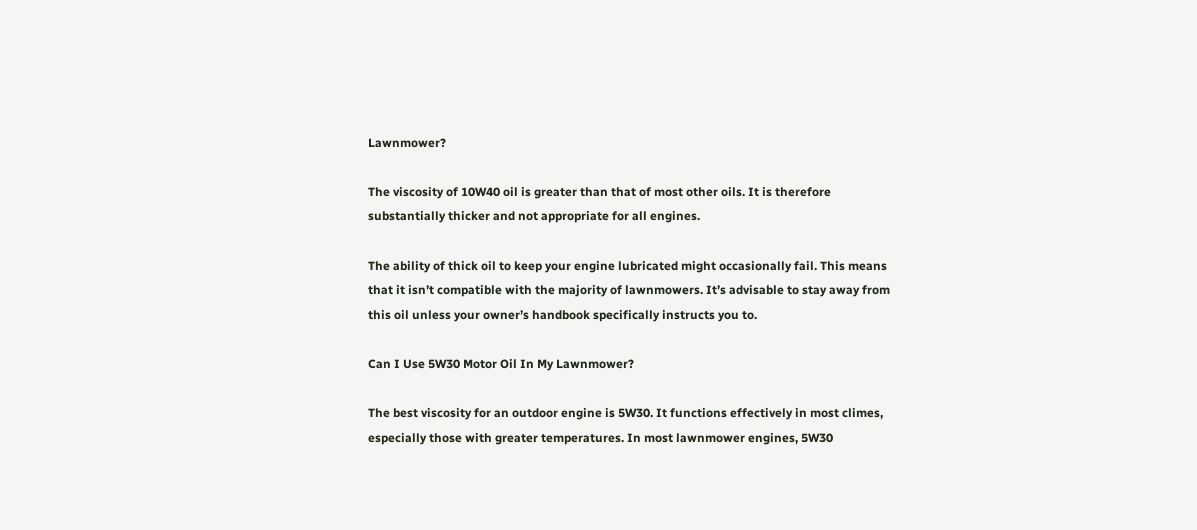Lawnmower?

The viscosity of 10W40 oil is greater than that of most other oils. It is therefore substantially thicker and not appropriate for all engines.

The ability of thick oil to keep your engine lubricated might occasionally fail. This means that it isn’t compatible with the majority of lawnmowers. It’s advisable to stay away from this oil unless your owner’s handbook specifically instructs you to.

Can I Use 5W30 Motor Oil In My Lawnmower?

The best viscosity for an outdoor engine is 5W30. It functions effectively in most climes, especially those with greater temperatures. In most lawnmower engines, 5W30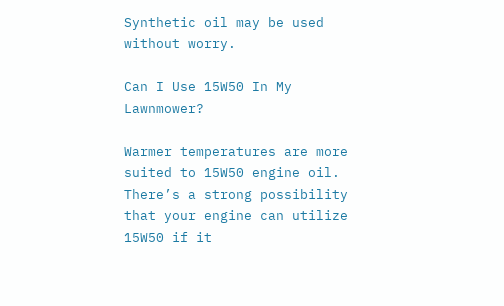Synthetic oil may be used without worry.

Can I Use 15W50 In My Lawnmower?

Warmer temperatures are more suited to 15W50 engine oil. There’s a strong possibility that your engine can utilize 15W50 if it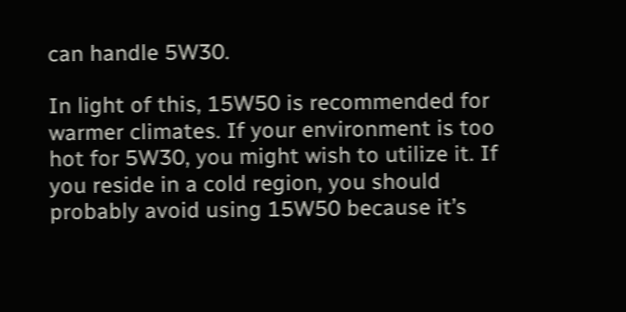can handle 5W30.

In light of this, 15W50 is recommended for warmer climates. If your environment is too hot for 5W30, you might wish to utilize it. If you reside in a cold region, you should probably avoid using 15W50 because it’s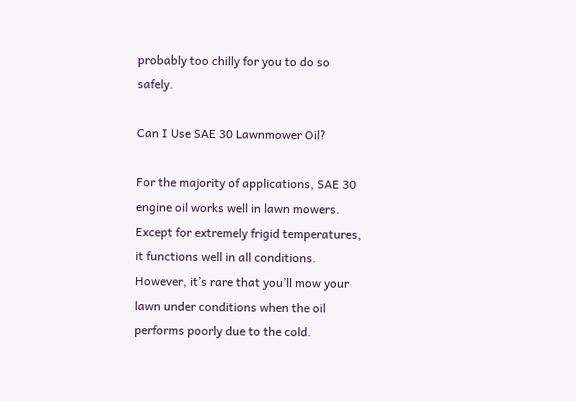probably too chilly for you to do so safely.

Can I Use SAE 30 Lawnmower Oil?

For the majority of applications, SAE 30 engine oil works well in lawn mowers. Except for extremely frigid temperatures, it functions well in all conditions. However, it’s rare that you’ll mow your lawn under conditions when the oil performs poorly due to the cold.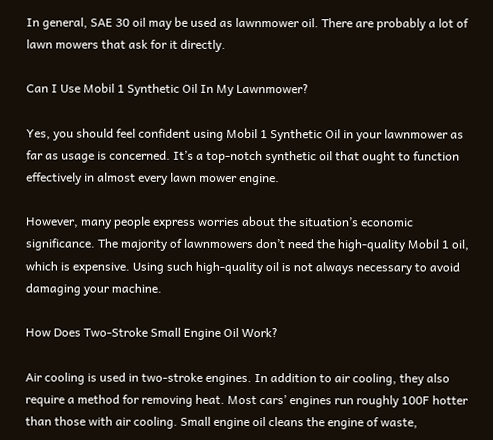In general, SAE 30 oil may be used as lawnmower oil. There are probably a lot of lawn mowers that ask for it directly.

Can I Use Mobil 1 Synthetic Oil In My Lawnmower?

Yes, you should feel confident using Mobil 1 Synthetic Oil in your lawnmower as far as usage is concerned. It’s a top-notch synthetic oil that ought to function effectively in almost every lawn mower engine.

However, many people express worries about the situation’s economic significance. The majority of lawnmowers don’t need the high-quality Mobil 1 oil, which is expensive. Using such high-quality oil is not always necessary to avoid damaging your machine.

How Does Two-Stroke Small Engine Oil Work?

Air cooling is used in two-stroke engines. In addition to air cooling, they also require a method for removing heat. Most cars’ engines run roughly 100F hotter than those with air cooling. Small engine oil cleans the engine of waste,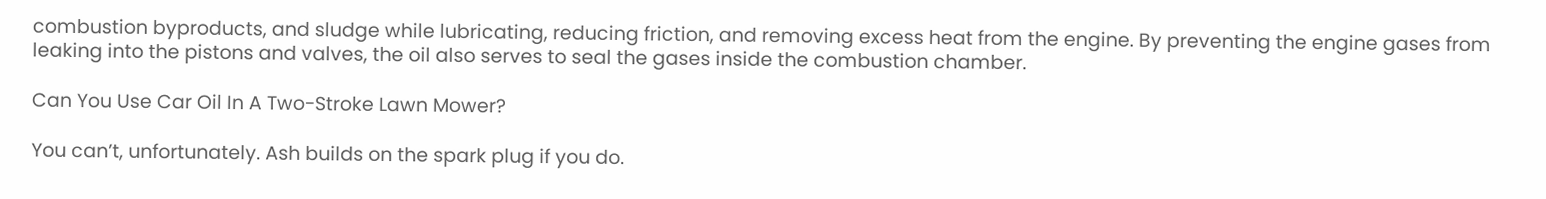combustion byproducts, and sludge while lubricating, reducing friction, and removing excess heat from the engine. By preventing the engine gases from leaking into the pistons and valves, the oil also serves to seal the gases inside the combustion chamber.

Can You Use Car Oil In A Two-Stroke Lawn Mower?

You can’t, unfortunately. Ash builds on the spark plug if you do.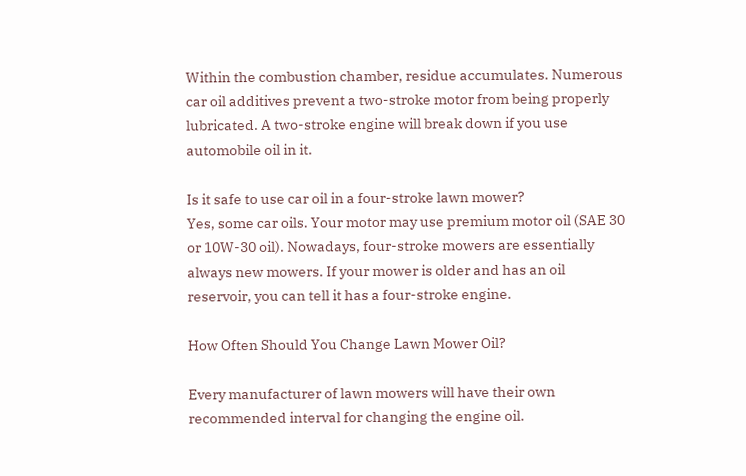Within the combustion chamber, residue accumulates. Numerous car oil additives prevent a two-stroke motor from being properly lubricated. A two-stroke engine will break down if you use automobile oil in it.

Is it safe to use car oil in a four-stroke lawn mower?
Yes, some car oils. Your motor may use premium motor oil (SAE 30 or 10W-30 oil). Nowadays, four-stroke mowers are essentially always new mowers. If your mower is older and has an oil reservoir, you can tell it has a four-stroke engine.

How Often Should You Change Lawn Mower Oil?

Every manufacturer of lawn mowers will have their own recommended interval for changing the engine oil.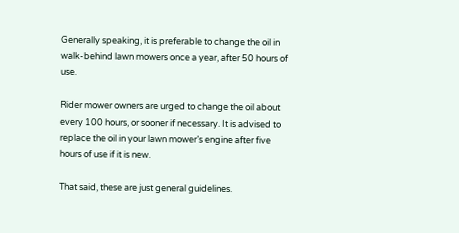Generally speaking, it is preferable to change the oil in walk-behind lawn mowers once a year, after 50 hours of use.

Rider mower owners are urged to change the oil about every 100 hours, or sooner if necessary. It is advised to replace the oil in your lawn mower’s engine after five hours of use if it is new.

That said, these are just general guidelines.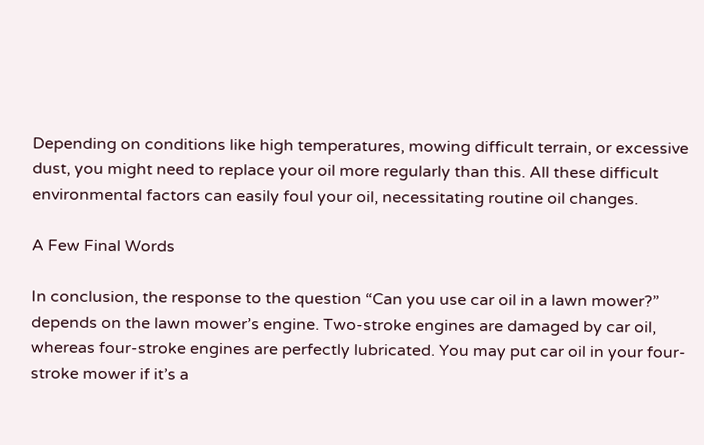Depending on conditions like high temperatures, mowing difficult terrain, or excessive dust, you might need to replace your oil more regularly than this. All these difficult environmental factors can easily foul your oil, necessitating routine oil changes.

A Few Final Words

In conclusion, the response to the question “Can you use car oil in a lawn mower?” depends on the lawn mower’s engine. Two-stroke engines are damaged by car oil, whereas four-stroke engines are perfectly lubricated. You may put car oil in your four-stroke mower if it’s a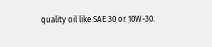quality oil like SAE 30 or 10W-30.